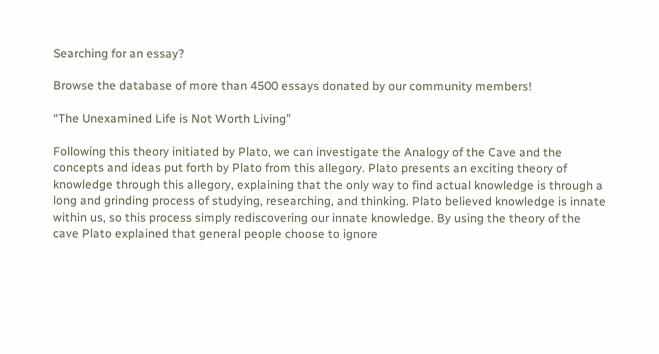Searching for an essay?

Browse the database of more than 4500 essays donated by our community members!

“The Unexamined Life is Not Worth Living”

Following this theory initiated by Plato, we can investigate the Analogy of the Cave and the concepts and ideas put forth by Plato from this allegory. Plato presents an exciting theory of knowledge through this allegory, explaining that the only way to find actual knowledge is through a long and grinding process of studying, researching, and thinking. Plato believed knowledge is innate within us, so this process simply rediscovering our innate knowledge. By using the theory of the cave Plato explained that general people choose to ignore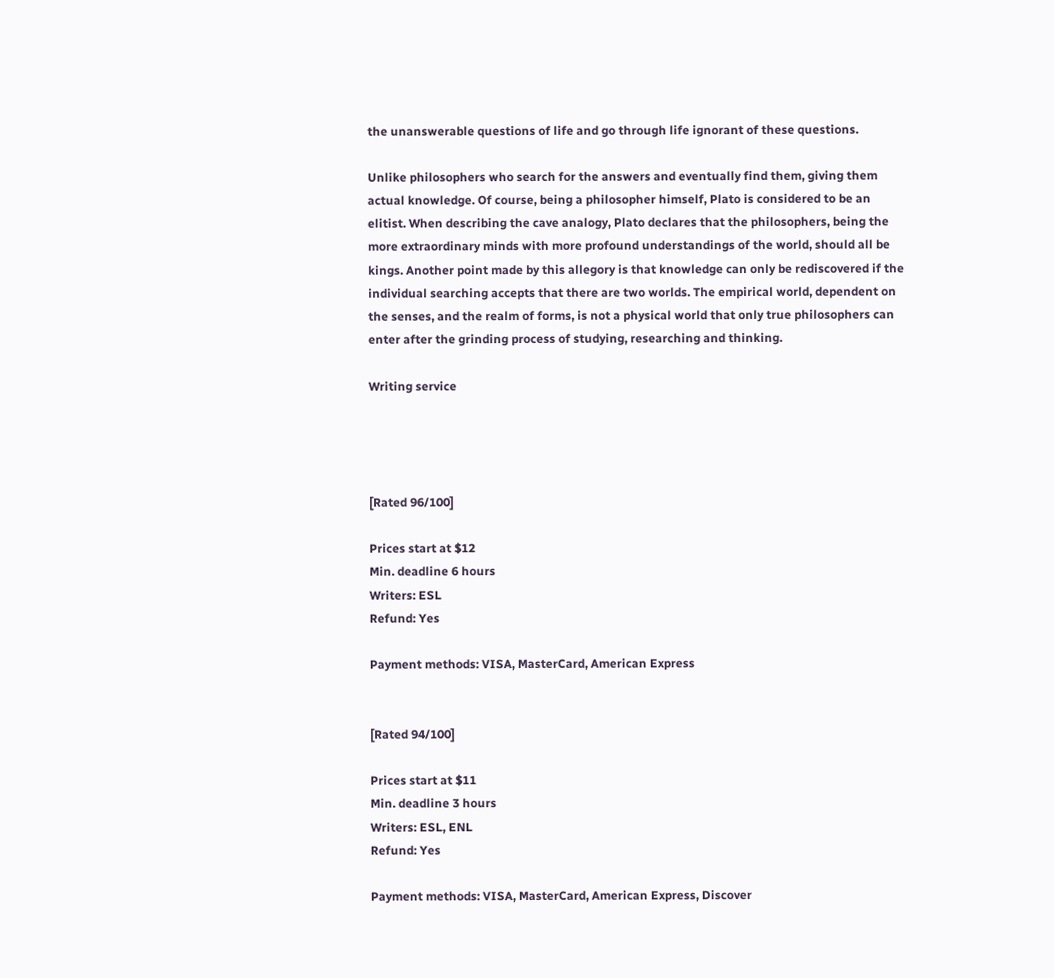the unanswerable questions of life and go through life ignorant of these questions.

Unlike philosophers who search for the answers and eventually find them, giving them actual knowledge. Of course, being a philosopher himself, Plato is considered to be an elitist. When describing the cave analogy, Plato declares that the philosophers, being the more extraordinary minds with more profound understandings of the world, should all be kings. Another point made by this allegory is that knowledge can only be rediscovered if the individual searching accepts that there are two worlds. The empirical world, dependent on the senses, and the realm of forms, is not a physical world that only true philosophers can enter after the grinding process of studying, researching and thinking.

Writing service




[Rated 96/100]

Prices start at $12
Min. deadline 6 hours
Writers: ESL
Refund: Yes

Payment methods: VISA, MasterCard, American Express


[Rated 94/100]

Prices start at $11
Min. deadline 3 hours
Writers: ESL, ENL
Refund: Yes

Payment methods: VISA, MasterCard, American Express, Discover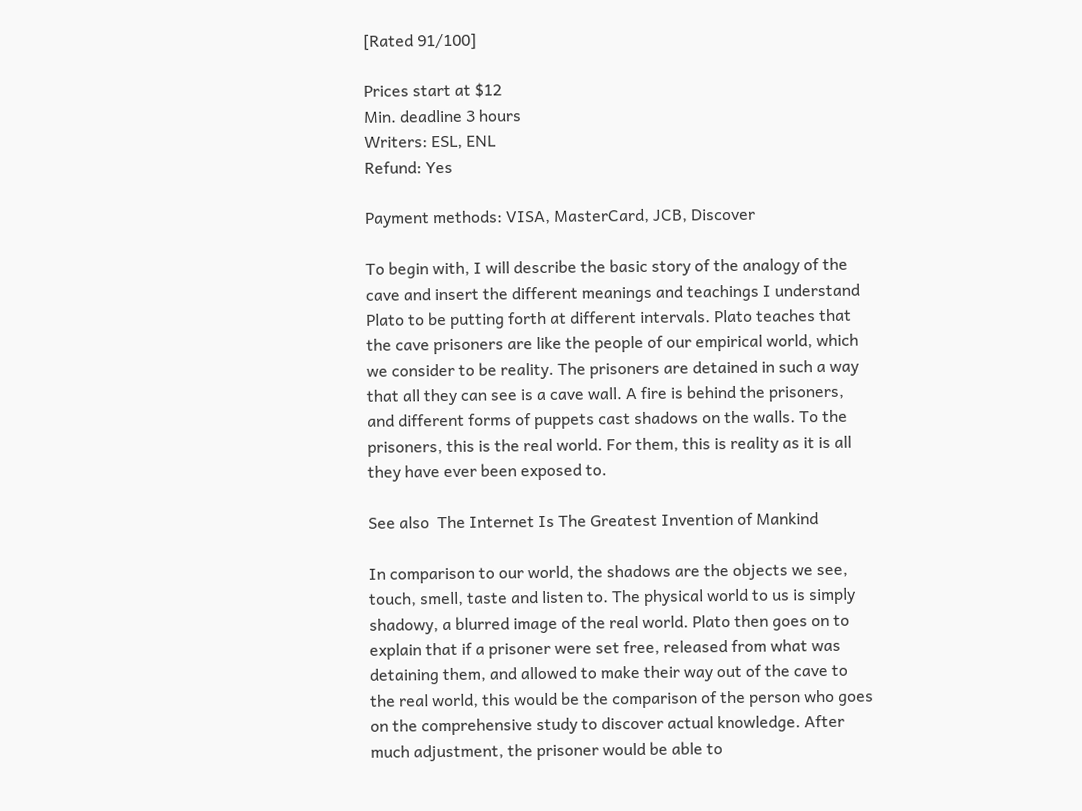[Rated 91/100]

Prices start at $12
Min. deadline 3 hours
Writers: ESL, ENL
Refund: Yes

Payment methods: VISA, MasterCard, JCB, Discover

To begin with, I will describe the basic story of the analogy of the cave and insert the different meanings and teachings I understand Plato to be putting forth at different intervals. Plato teaches that the cave prisoners are like the people of our empirical world, which we consider to be reality. The prisoners are detained in such a way that all they can see is a cave wall. A fire is behind the prisoners, and different forms of puppets cast shadows on the walls. To the prisoners, this is the real world. For them, this is reality as it is all they have ever been exposed to.

See also  The Internet Is The Greatest Invention of Mankind

In comparison to our world, the shadows are the objects we see, touch, smell, taste and listen to. The physical world to us is simply shadowy, a blurred image of the real world. Plato then goes on to explain that if a prisoner were set free, released from what was detaining them, and allowed to make their way out of the cave to the real world, this would be the comparison of the person who goes on the comprehensive study to discover actual knowledge. After much adjustment, the prisoner would be able to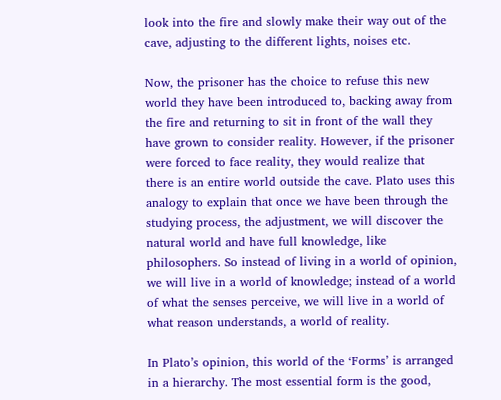look into the fire and slowly make their way out of the cave, adjusting to the different lights, noises etc.

Now, the prisoner has the choice to refuse this new world they have been introduced to, backing away from the fire and returning to sit in front of the wall they have grown to consider reality. However, if the prisoner were forced to face reality, they would realize that there is an entire world outside the cave. Plato uses this analogy to explain that once we have been through the studying process, the adjustment, we will discover the natural world and have full knowledge, like philosophers. So instead of living in a world of opinion, we will live in a world of knowledge; instead of a world of what the senses perceive, we will live in a world of what reason understands, a world of reality.

In Plato’s opinion, this world of the ‘Forms’ is arranged in a hierarchy. The most essential form is the good,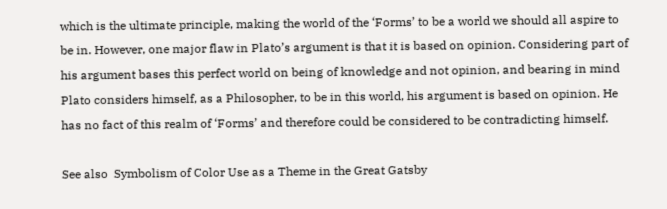which is the ultimate principle, making the world of the ‘Forms’ to be a world we should all aspire to be in. However, one major flaw in Plato’s argument is that it is based on opinion. Considering part of his argument bases this perfect world on being of knowledge and not opinion, and bearing in mind Plato considers himself, as a Philosopher, to be in this world, his argument is based on opinion. He has no fact of this realm of ‘Forms’ and therefore could be considered to be contradicting himself.

See also  Symbolism of Color Use as a Theme in the Great Gatsby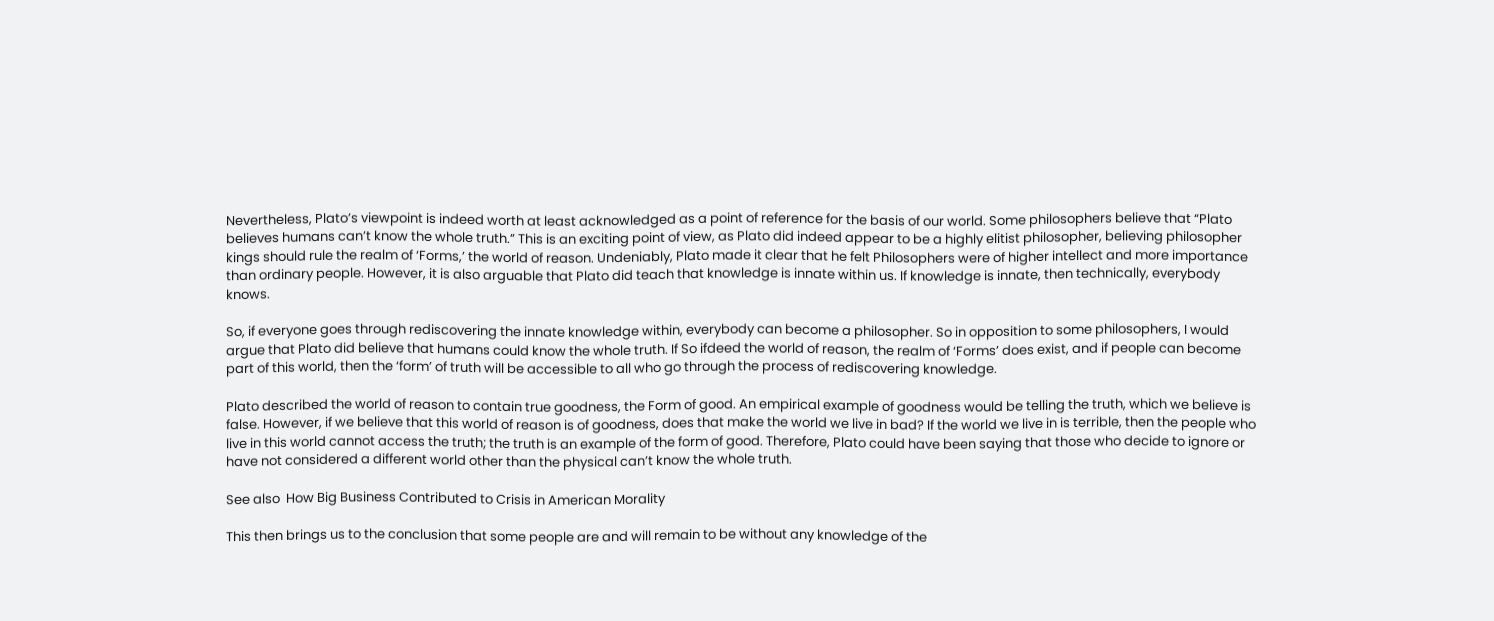Nevertheless, Plato’s viewpoint is indeed worth at least acknowledged as a point of reference for the basis of our world. Some philosophers believe that “Plato believes humans can’t know the whole truth.” This is an exciting point of view, as Plato did indeed appear to be a highly elitist philosopher, believing philosopher kings should rule the realm of ‘Forms,’ the world of reason. Undeniably, Plato made it clear that he felt Philosophers were of higher intellect and more importance than ordinary people. However, it is also arguable that Plato did teach that knowledge is innate within us. If knowledge is innate, then technically, everybody knows.

So, if everyone goes through rediscovering the innate knowledge within, everybody can become a philosopher. So in opposition to some philosophers, I would argue that Plato did believe that humans could know the whole truth. If So ifdeed the world of reason, the realm of ‘Forms’ does exist, and if people can become part of this world, then the ‘form’ of truth will be accessible to all who go through the process of rediscovering knowledge.

Plato described the world of reason to contain true goodness, the Form of good. An empirical example of goodness would be telling the truth, which we believe is false. However, if we believe that this world of reason is of goodness, does that make the world we live in bad? If the world we live in is terrible, then the people who live in this world cannot access the truth; the truth is an example of the form of good. Therefore, Plato could have been saying that those who decide to ignore or have not considered a different world other than the physical can’t know the whole truth.

See also  How Big Business Contributed to Crisis in American Morality

This then brings us to the conclusion that some people are and will remain to be without any knowledge of the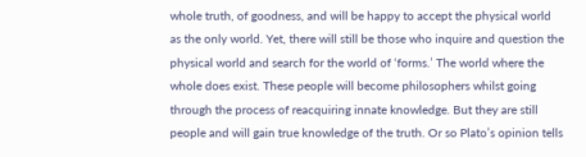whole truth, of goodness, and will be happy to accept the physical world as the only world. Yet, there will still be those who inquire and question the physical world and search for the world of ‘forms.’ The world where the whole does exist. These people will become philosophers whilst going through the process of reacquiring innate knowledge. But they are still people and will gain true knowledge of the truth. Or so Plato’s opinion tells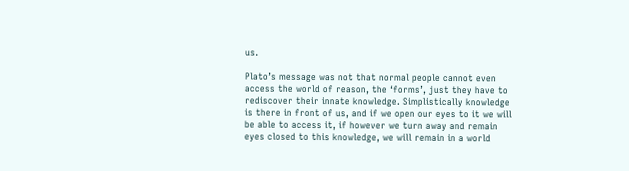us.

Plato’s message was not that normal people cannot even access the world of reason, the ‘forms’, just they have to rediscover their innate knowledge. Simplistically knowledge is there in front of us, and if we open our eyes to it we will be able to access it, if however we turn away and remain eyes closed to this knowledge, we will remain in a world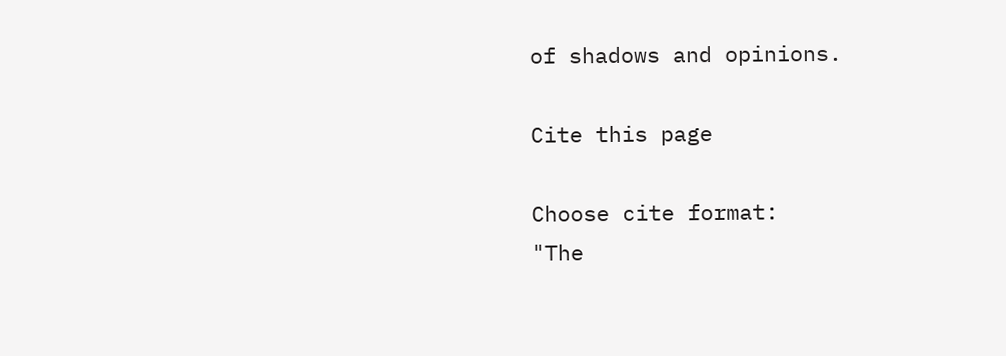of shadows and opinions.

Cite this page

Choose cite format:
"The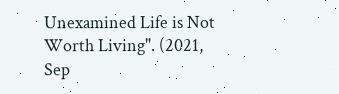Unexamined Life is Not Worth Living". (2021, Sep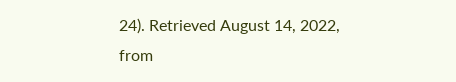24). Retrieved August 14, 2022, from